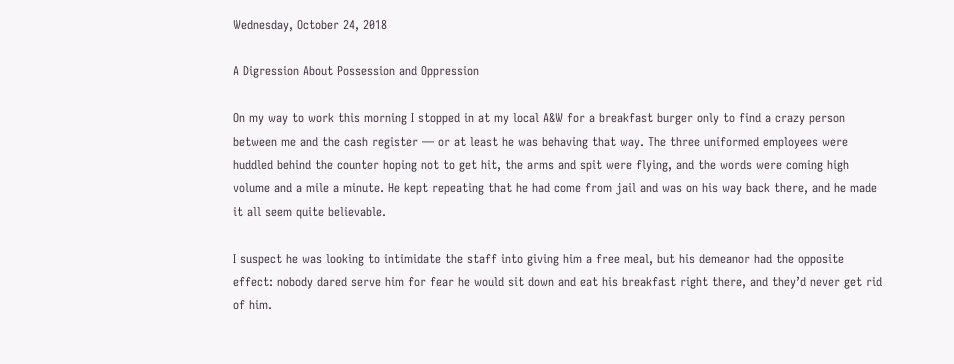Wednesday, October 24, 2018

A Digression About Possession and Oppression

On my way to work this morning I stopped in at my local A&W for a breakfast burger only to find a crazy person between me and the cash register — or at least he was behaving that way. The three uniformed employees were huddled behind the counter hoping not to get hit, the arms and spit were flying, and the words were coming high volume and a mile a minute. He kept repeating that he had come from jail and was on his way back there, and he made it all seem quite believable.

I suspect he was looking to intimidate the staff into giving him a free meal, but his demeanor had the opposite effect: nobody dared serve him for fear he would sit down and eat his breakfast right there, and they’d never get rid of him.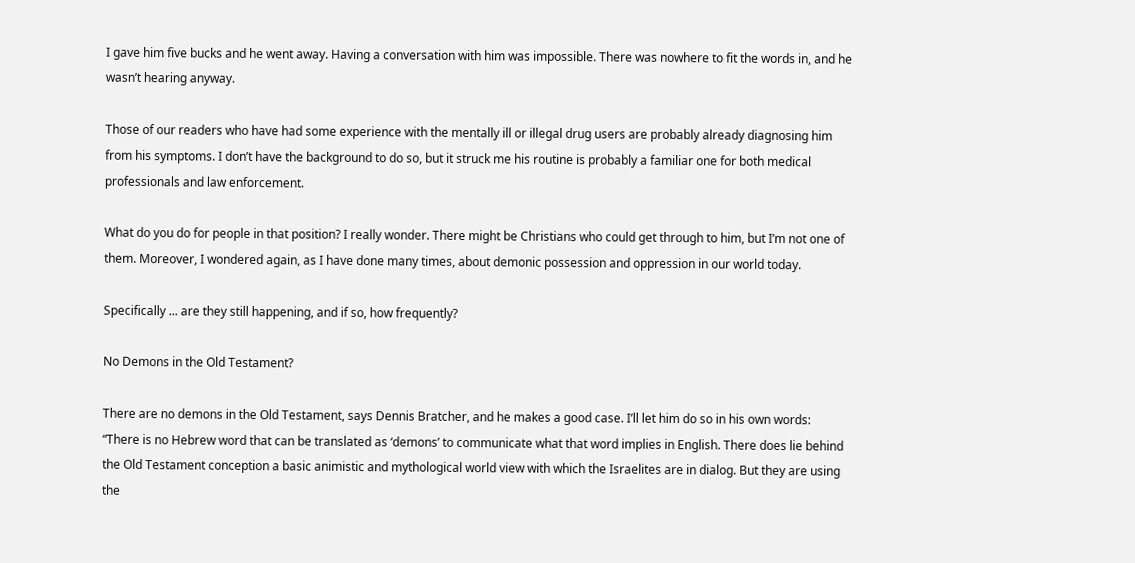I gave him five bucks and he went away. Having a conversation with him was impossible. There was nowhere to fit the words in, and he wasn’t hearing anyway.

Those of our readers who have had some experience with the mentally ill or illegal drug users are probably already diagnosing him from his symptoms. I don’t have the background to do so, but it struck me his routine is probably a familiar one for both medical professionals and law enforcement.

What do you do for people in that position? I really wonder. There might be Christians who could get through to him, but I’m not one of them. Moreover, I wondered again, as I have done many times, about demonic possession and oppression in our world today.

Specifically ... are they still happening, and if so, how frequently?

No Demons in the Old Testament?

There are no demons in the Old Testament, says Dennis Bratcher, and he makes a good case. I’ll let him do so in his own words:
“There is no Hebrew word that can be translated as ‘demons’ to communicate what that word implies in English. There does lie behind the Old Testament conception a basic animistic and mythological world view with which the Israelites are in dialog. But they are using the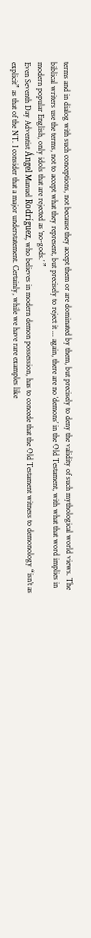terms and in dialog with such conceptions, not because they accept them or are dominated by them, but precisely to deny the validity of such mythological world views. The biblical writers use the terms, not to accept what they represent, but precisely to reject it ... again, there are no ‘demons’ in the Old Testament, with what that word implies in modern popular English, only idols that are rejected as ‘no-gods.’ ”
Even Seventh Day Adventist Ángel Manuel Rodríguez, who believes in modern demon possession, has to concede that the Old Testament witness to demonology “isn’t as explicit” as that of the NT. I consider that a major understatement. Certainly, while we have rare examples like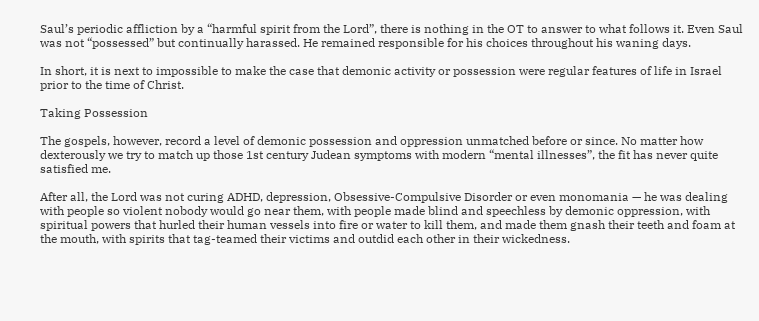Saul’s periodic affliction by a “harmful spirit from the Lord”, there is nothing in the OT to answer to what follows it. Even Saul was not “possessed” but continually harassed. He remained responsible for his choices throughout his waning days.

In short, it is next to impossible to make the case that demonic activity or possession were regular features of life in Israel prior to the time of Christ.

Taking Possession

The gospels, however, record a level of demonic possession and oppression unmatched before or since. No matter how dexterously we try to match up those 1st century Judean symptoms with modern “mental illnesses”, the fit has never quite satisfied me.

After all, the Lord was not curing ADHD, depression, Obsessive-Compulsive Disorder or even monomania — he was dealing with people so violent nobody would go near them, with people made blind and speechless by demonic oppression, with spiritual powers that hurled their human vessels into fire or water to kill them, and made them gnash their teeth and foam at the mouth, with spirits that tag-teamed their victims and outdid each other in their wickedness.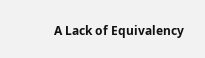A Lack of Equivalency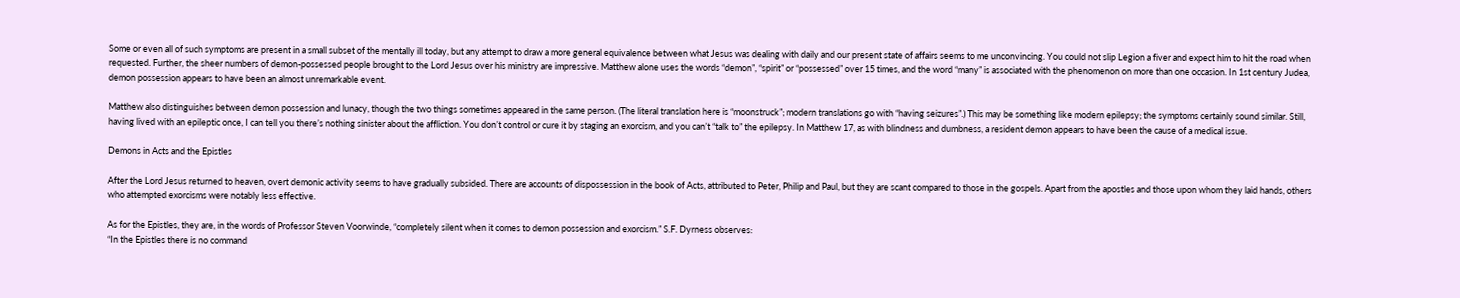Some or even all of such symptoms are present in a small subset of the mentally ill today, but any attempt to draw a more general equivalence between what Jesus was dealing with daily and our present state of affairs seems to me unconvincing. You could not slip Legion a fiver and expect him to hit the road when requested. Further, the sheer numbers of demon-possessed people brought to the Lord Jesus over his ministry are impressive. Matthew alone uses the words “demon”, “spirit” or “possessed” over 15 times, and the word “many” is associated with the phenomenon on more than one occasion. In 1st century Judea, demon possession appears to have been an almost unremarkable event.

Matthew also distinguishes between demon possession and lunacy, though the two things sometimes appeared in the same person. (The literal translation here is “moonstruck”; modern translations go with “having seizures”.) This may be something like modern epilepsy; the symptoms certainly sound similar. Still, having lived with an epileptic once, I can tell you there’s nothing sinister about the affliction. You don’t control or cure it by staging an exorcism, and you can’t “talk to” the epilepsy. In Matthew 17, as with blindness and dumbness, a resident demon appears to have been the cause of a medical issue.

Demons in Acts and the Epistles

After the Lord Jesus returned to heaven, overt demonic activity seems to have gradually subsided. There are accounts of dispossession in the book of Acts, attributed to Peter, Philip and Paul, but they are scant compared to those in the gospels. Apart from the apostles and those upon whom they laid hands, others who attempted exorcisms were notably less effective.

As for the Epistles, they are, in the words of Professor Steven Voorwinde, “completely silent when it comes to demon possession and exorcism.” S.F. Dyrness observes:
“In the Epistles there is no command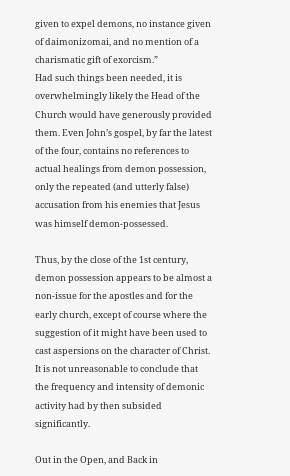given to expel demons, no instance given of daimonizomai, and no mention of a charismatic gift of exorcism.”
Had such things been needed, it is overwhelmingly likely the Head of the Church would have generously provided them. Even John’s gospel, by far the latest of the four, contains no references to actual healings from demon possession, only the repeated (and utterly false) accusation from his enemies that Jesus was himself demon-possessed.

Thus, by the close of the 1st century, demon possession appears to be almost a non-issue for the apostles and for the early church, except of course where the suggestion of it might have been used to cast aspersions on the character of Christ. It is not unreasonable to conclude that the frequency and intensity of demonic activity had by then subsided significantly.

Out in the Open, and Back in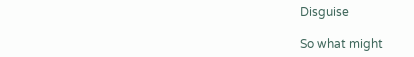Disguise

So what might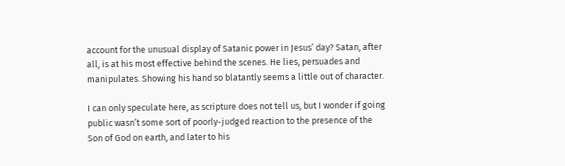account for the unusual display of Satanic power in Jesus’ day? Satan, after all, is at his most effective behind the scenes. He lies, persuades and manipulates. Showing his hand so blatantly seems a little out of character.

I can only speculate here, as scripture does not tell us, but I wonder if going public wasn’t some sort of poorly-judged reaction to the presence of the Son of God on earth, and later to his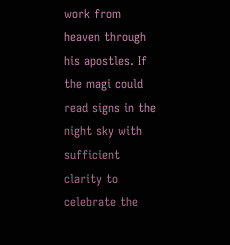work from heaven through his apostles. If the magi could read signs in the night sky with sufficient clarity to celebrate the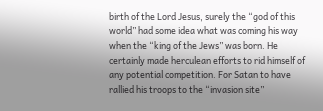birth of the Lord Jesus, surely the “god of this world” had some idea what was coming his way when the “king of the Jews” was born. He certainly made herculean efforts to rid himself of any potential competition. For Satan to have rallied his troops to the “invasion site”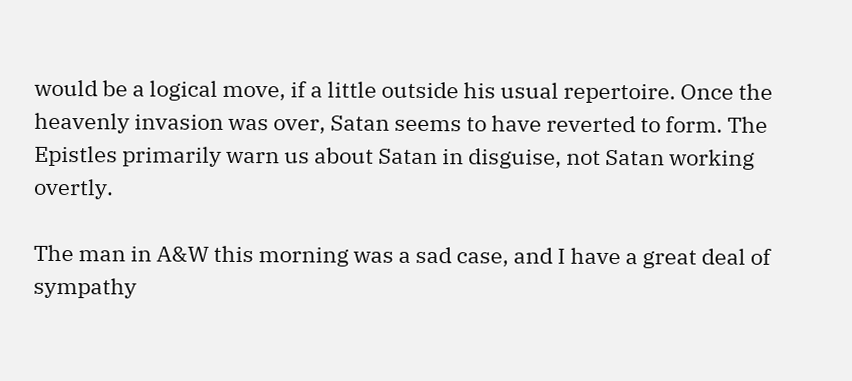would be a logical move, if a little outside his usual repertoire. Once the heavenly invasion was over, Satan seems to have reverted to form. The Epistles primarily warn us about Satan in disguise, not Satan working overtly.

The man in A&W this morning was a sad case, and I have a great deal of sympathy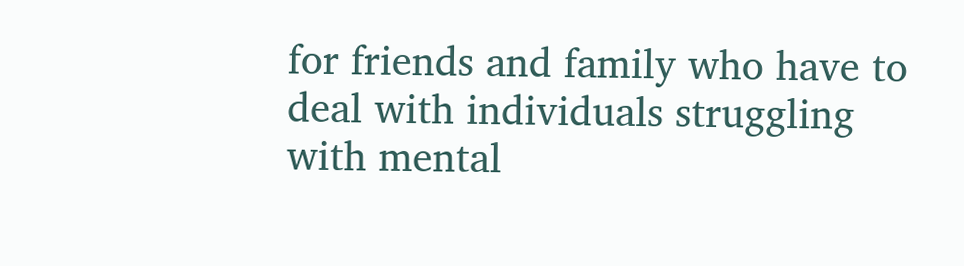for friends and family who have to deal with individuals struggling with mental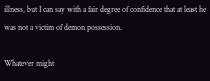illness, but I can say with a fair degree of confidence that at least he was not a victim of demon possession.

Whatever might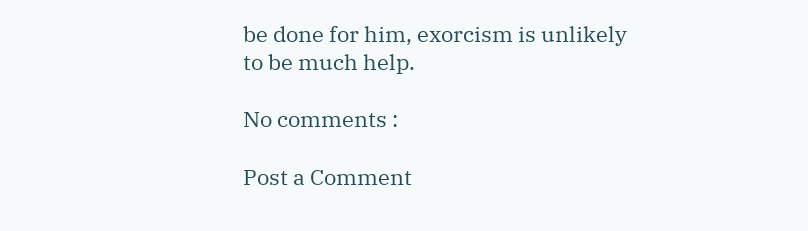be done for him, exorcism is unlikely to be much help.

No comments :

Post a Comment